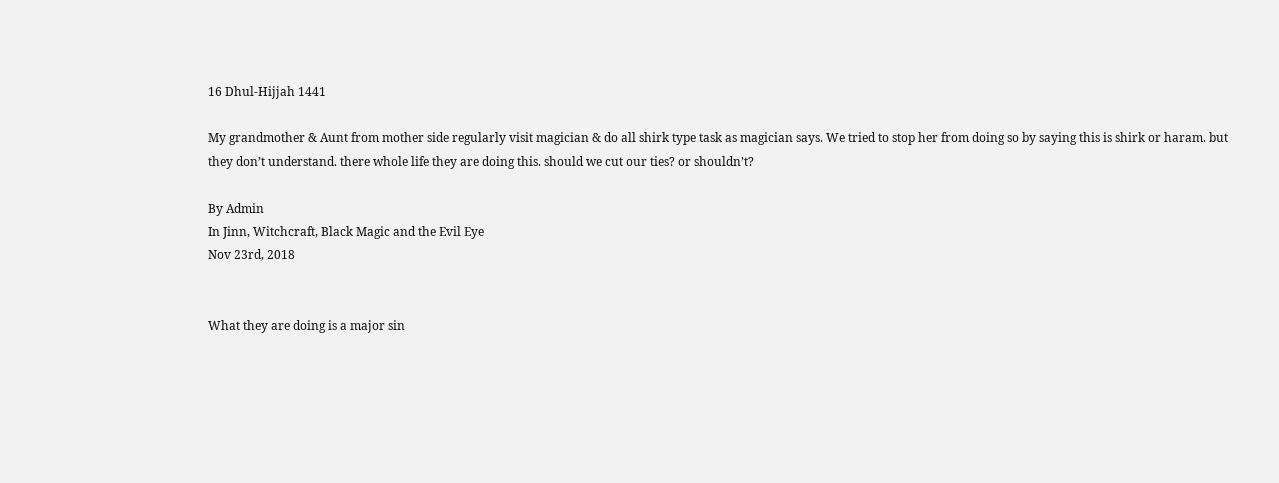16 Dhul-Hijjah 1441

My grandmother & Aunt from mother side regularly visit magician & do all shirk type task as magician says. We tried to stop her from doing so by saying this is shirk or haram. but they don’t understand. there whole life they are doing this. should we cut our ties? or shouldn’t?

By Admin
In Jinn, Witchcraft, Black Magic and the Evil Eye
Nov 23rd, 2018


What they are doing is a major sin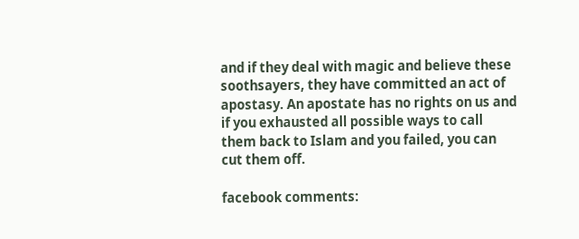and if they deal with magic and believe these soothsayers, they have committed an act of apostasy. An apostate has no rights on us and if you exhausted all possible ways to call them back to Islam and you failed, you can cut them off.

facebook comments: